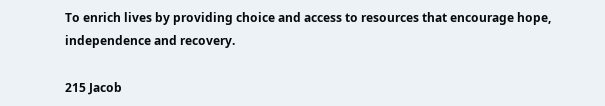To enrich lives by providing choice and access to resources that encourage hope, independence and recovery.

215 Jacob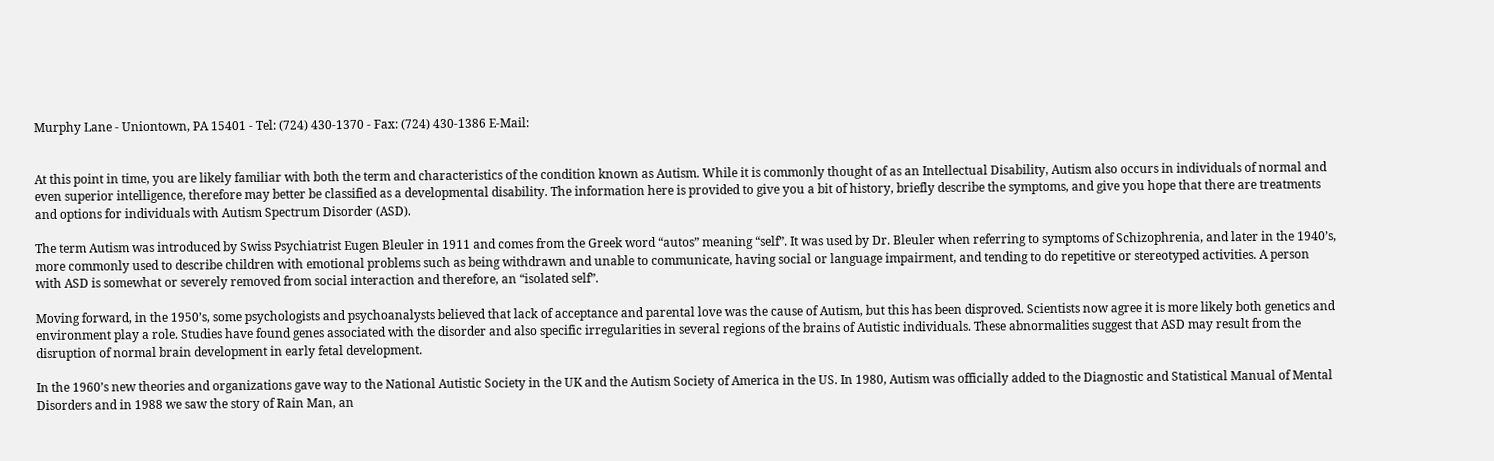Murphy Lane - Uniontown, PA 15401 - Tel: (724) 430-1370 - Fax: (724) 430-1386 E-Mail:


At this point in time, you are likely familiar with both the term and characteristics of the condition known as Autism. While it is commonly thought of as an Intellectual Disability, Autism also occurs in individuals of normal and even superior intelligence, therefore may better be classified as a developmental disability. The information here is provided to give you a bit of history, briefly describe the symptoms, and give you hope that there are treatments and options for individuals with Autism Spectrum Disorder (ASD).

The term Autism was introduced by Swiss Psychiatrist Eugen Bleuler in 1911 and comes from the Greek word “autos” meaning “self”. It was used by Dr. Bleuler when referring to symptoms of Schizophrenia, and later in the 1940’s, more commonly used to describe children with emotional problems such as being withdrawn and unable to communicate, having social or language impairment, and tending to do repetitive or stereotyped activities. A person with ASD is somewhat or severely removed from social interaction and therefore, an “isolated self”.

Moving forward, in the 1950’s, some psychologists and psychoanalysts believed that lack of acceptance and parental love was the cause of Autism, but this has been disproved. Scientists now agree it is more likely both genetics and environment play a role. Studies have found genes associated with the disorder and also specific irregularities in several regions of the brains of Autistic individuals. These abnormalities suggest that ASD may result from the disruption of normal brain development in early fetal development.

In the 1960’s new theories and organizations gave way to the National Autistic Society in the UK and the Autism Society of America in the US. In 1980, Autism was officially added to the Diagnostic and Statistical Manual of Mental Disorders and in 1988 we saw the story of Rain Man, an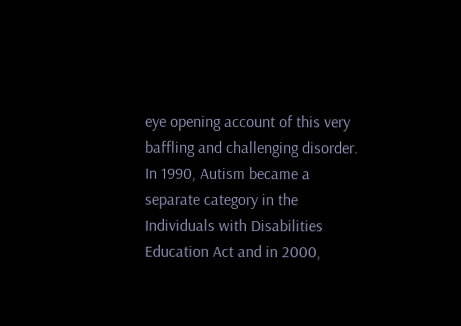eye opening account of this very baffling and challenging disorder. In 1990, Autism became a separate category in the Individuals with Disabilities Education Act and in 2000,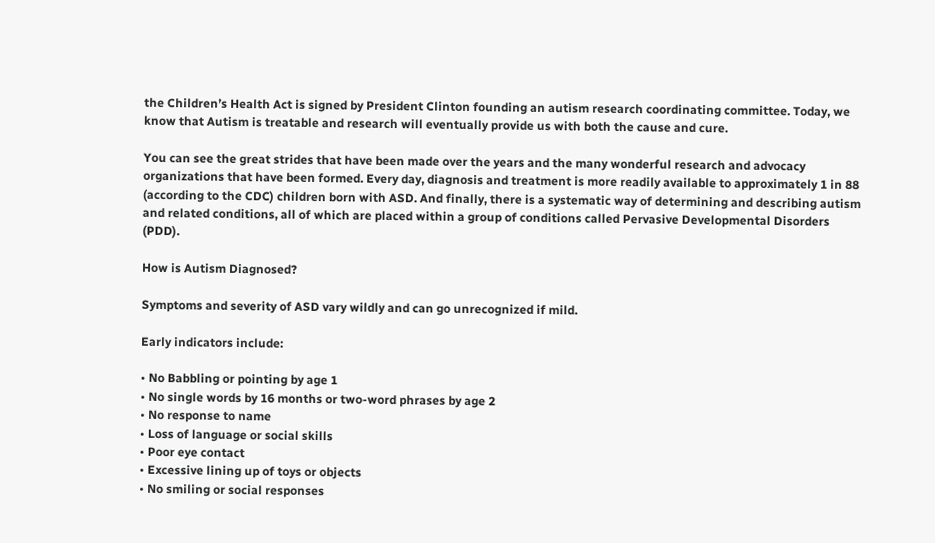the Children’s Health Act is signed by President Clinton founding an autism research coordinating committee. Today, we know that Autism is treatable and research will eventually provide us with both the cause and cure.

You can see the great strides that have been made over the years and the many wonderful research and advocacy organizations that have been formed. Every day, diagnosis and treatment is more readily available to approximately 1 in 88 (according to the CDC) children born with ASD. And finally, there is a systematic way of determining and describing autism and related conditions, all of which are placed within a group of conditions called Pervasive Developmental Disorders (PDD).

How is Autism Diagnosed?

Symptoms and severity of ASD vary wildly and can go unrecognized if mild.

Early indicators include:

• No Babbling or pointing by age 1
• No single words by 16 months or two-word phrases by age 2
• No response to name
• Loss of language or social skills
• Poor eye contact
• Excessive lining up of toys or objects
• No smiling or social responses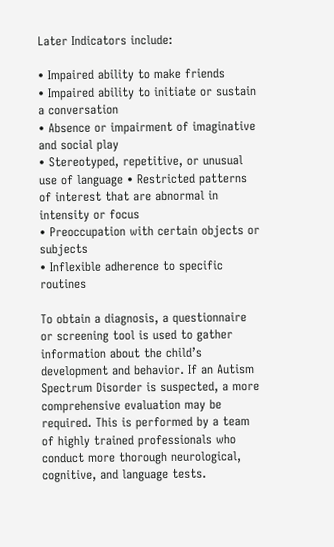Later Indicators include:

• Impaired ability to make friends
• Impaired ability to initiate or sustain a conversation
• Absence or impairment of imaginative and social play
• Stereotyped, repetitive, or unusual use of language • Restricted patterns of interest that are abnormal in intensity or focus
• Preoccupation with certain objects or subjects
• Inflexible adherence to specific routines

To obtain a diagnosis, a questionnaire or screening tool is used to gather information about the child’s development and behavior. If an Autism Spectrum Disorder is suspected, a more comprehensive evaluation may be required. This is performed by a team of highly trained professionals who conduct more thorough neurological, cognitive, and language tests.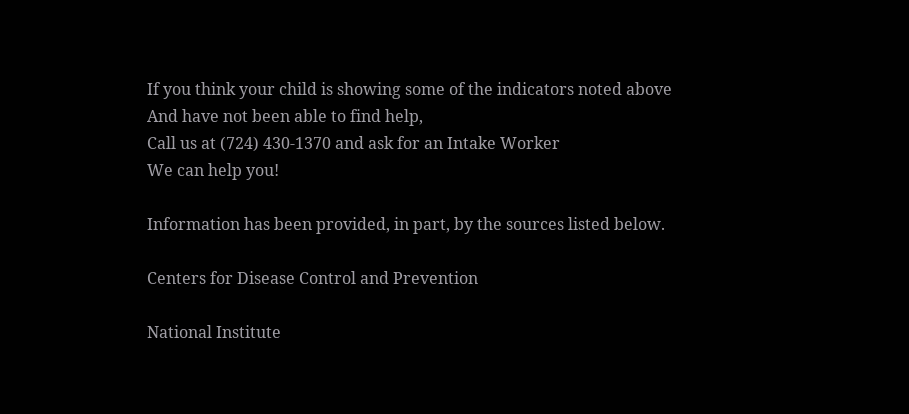If you think your child is showing some of the indicators noted above
And have not been able to find help,
Call us at (724) 430-1370 and ask for an Intake Worker
We can help you!

Information has been provided, in part, by the sources listed below.

Centers for Disease Control and Prevention

National Institute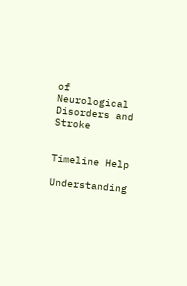of Neurological Disorders and Stroke


Timeline Help

Understanding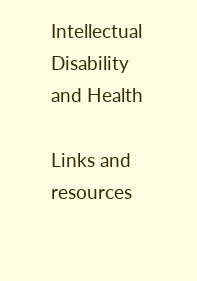Intellectual Disability and Health

Links and resources